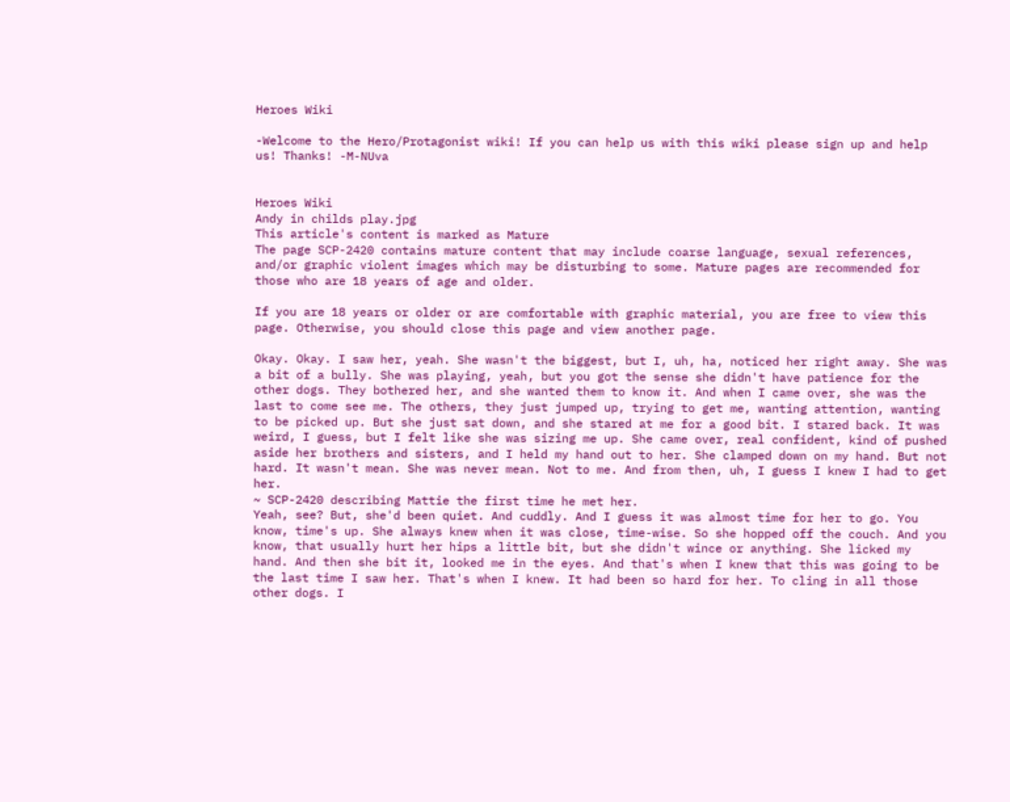Heroes Wiki

-Welcome to the Hero/Protagonist wiki! If you can help us with this wiki please sign up and help us! Thanks! -M-NUva


Heroes Wiki
Andy in childs play.jpg
This article's content is marked as Mature
The page SCP-2420 contains mature content that may include coarse language, sexual references, and/or graphic violent images which may be disturbing to some. Mature pages are recommended for those who are 18 years of age and older.

If you are 18 years or older or are comfortable with graphic material, you are free to view this page. Otherwise, you should close this page and view another page.

Okay. Okay. I saw her, yeah. She wasn't the biggest, but I, uh, ha, noticed her right away. She was a bit of a bully. She was playing, yeah, but you got the sense she didn't have patience for the other dogs. They bothered her, and she wanted them to know it. And when I came over, she was the last to come see me. The others, they just jumped up, trying to get me, wanting attention, wanting to be picked up. But she just sat down, and she stared at me for a good bit. I stared back. It was weird, I guess, but I felt like she was sizing me up. She came over, real confident, kind of pushed aside her brothers and sisters, and I held my hand out to her. She clamped down on my hand. But not hard. It wasn't mean. She was never mean. Not to me. And from then, uh, I guess I knew I had to get her.
~ SCP-2420 describing Mattie the first time he met her.
Yeah, see? But, she'd been quiet. And cuddly. And I guess it was almost time for her to go. You know, time's up. She always knew when it was close, time-wise. So she hopped off the couch. And you know, that usually hurt her hips a little bit, but she didn't wince or anything. She licked my hand. And then she bit it, looked me in the eyes. And that's when I knew that this was going to be the last time I saw her. That's when I knew. It had been so hard for her. To cling in all those other dogs. I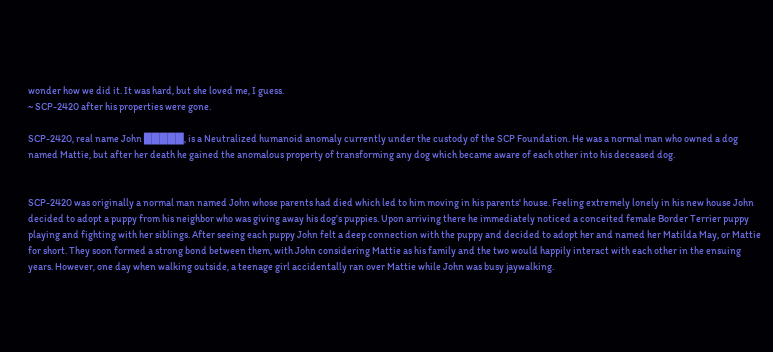wonder how we did it. It was hard, but she loved me, I guess.
~ SCP-2420 after his properties were gone.

SCP-2420, real name John █████, is a Neutralized humanoid anomaly currently under the custody of the SCP Foundation. He was a normal man who owned a dog named Mattie, but after her death he gained the anomalous property of transforming any dog which became aware of each other into his deceased dog.


SCP-2420 was originally a normal man named John whose parents had died which led to him moving in his parents' house. Feeling extremely lonely in his new house John decided to adopt a puppy from his neighbor who was giving away his dog’s puppies. Upon arriving there he immediately noticed a conceited female Border Terrier puppy playing and fighting with her siblings. After seeing each puppy John felt a deep connection with the puppy and decided to adopt her and named her Matilda May, or Mattie for short. They soon formed a strong bond between them, with John considering Mattie as his family and the two would happily interact with each other in the ensuing years. However, one day when walking outside, a teenage girl accidentally ran over Mattie while John was busy jaywalking.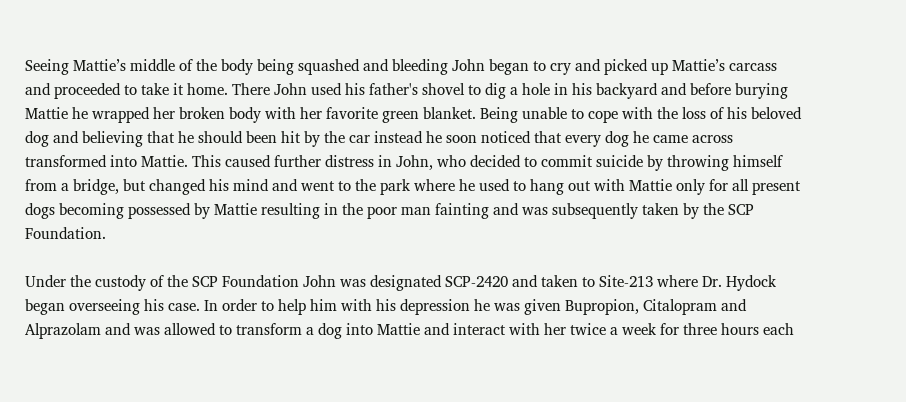Seeing Mattie’s middle of the body being squashed and bleeding John began to cry and picked up Mattie’s carcass and proceeded to take it home. There John used his father's shovel to dig a hole in his backyard and before burying Mattie he wrapped her broken body with her favorite green blanket. Being unable to cope with the loss of his beloved dog and believing that he should been hit by the car instead he soon noticed that every dog he came across transformed into Mattie. This caused further distress in John, who decided to commit suicide by throwing himself from a bridge, but changed his mind and went to the park where he used to hang out with Mattie only for all present dogs becoming possessed by Mattie resulting in the poor man fainting and was subsequently taken by the SCP Foundation.

Under the custody of the SCP Foundation John was designated SCP-2420 and taken to Site-213 where Dr. Hydock began overseeing his case. In order to help him with his depression he was given Bupropion, Citalopram and Alprazolam and was allowed to transform a dog into Mattie and interact with her twice a week for three hours each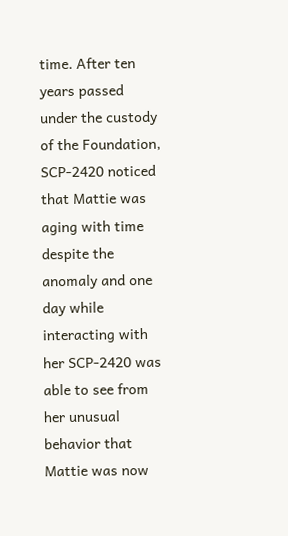time. After ten years passed under the custody of the Foundation, SCP-2420 noticed that Mattie was aging with time despite the anomaly and one day while interacting with her SCP-2420 was able to see from her unusual behavior that Mattie was now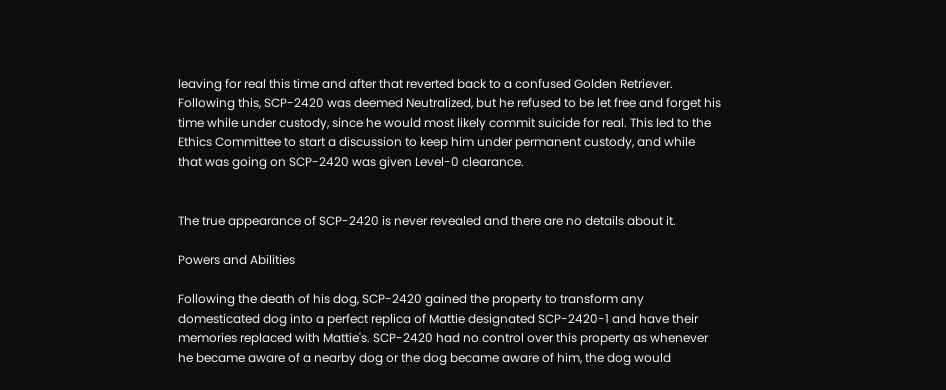leaving for real this time and after that reverted back to a confused Golden Retriever. Following this, SCP-2420 was deemed Neutralized, but he refused to be let free and forget his time while under custody, since he would most likely commit suicide for real. This led to the Ethics Committee to start a discussion to keep him under permanent custody, and while that was going on SCP-2420 was given Level-0 clearance.


The true appearance of SCP-2420 is never revealed and there are no details about it.

Powers and Abilities

Following the death of his dog, SCP-2420 gained the property to transform any domesticated dog into a perfect replica of Mattie designated SCP-2420-1 and have their memories replaced with Mattie's. SCP-2420 had no control over this property as whenever he became aware of a nearby dog or the dog became aware of him, the dog would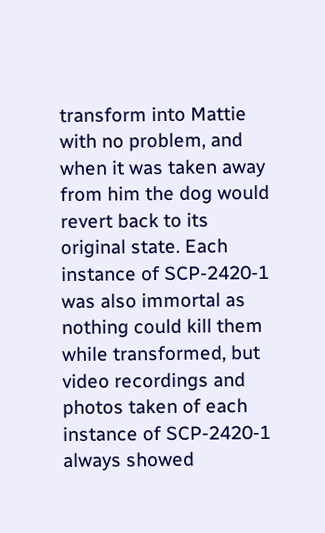transform into Mattie with no problem, and when it was taken away from him the dog would revert back to its original state. Each instance of SCP-2420-1 was also immortal as nothing could kill them while transformed, but video recordings and photos taken of each instance of SCP-2420-1 always showed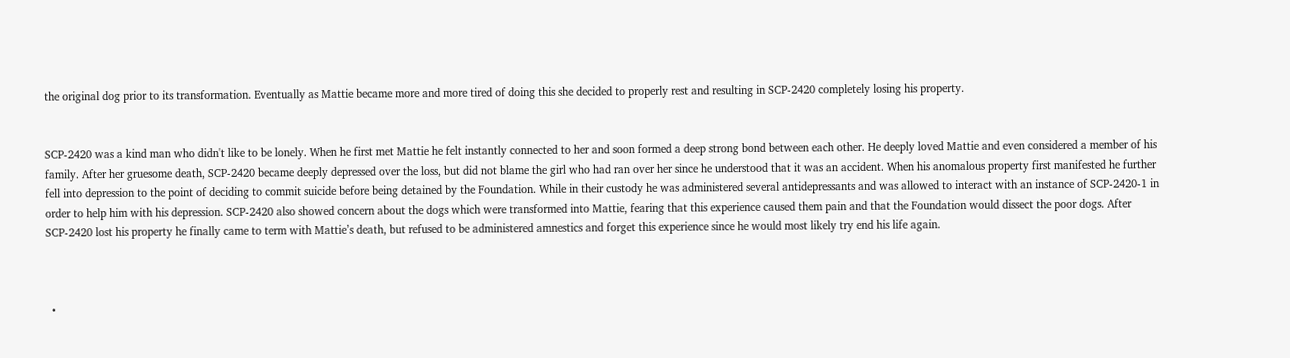the original dog prior to its transformation. Eventually as Mattie became more and more tired of doing this she decided to properly rest and resulting in SCP-2420 completely losing his property.


SCP-2420 was a kind man who didn't like to be lonely. When he first met Mattie he felt instantly connected to her and soon formed a deep strong bond between each other. He deeply loved Mattie and even considered a member of his family. After her gruesome death, SCP-2420 became deeply depressed over the loss, but did not blame the girl who had ran over her since he understood that it was an accident. When his anomalous property first manifested he further fell into depression to the point of deciding to commit suicide before being detained by the Foundation. While in their custody he was administered several antidepressants and was allowed to interact with an instance of SCP-2420-1 in order to help him with his depression. SCP-2420 also showed concern about the dogs which were transformed into Mattie, fearing that this experience caused them pain and that the Foundation would dissect the poor dogs. After SCP-2420 lost his property he finally came to term with Mattie’s death, but refused to be administered amnestics and forget this experience since he would most likely try end his life again.



  •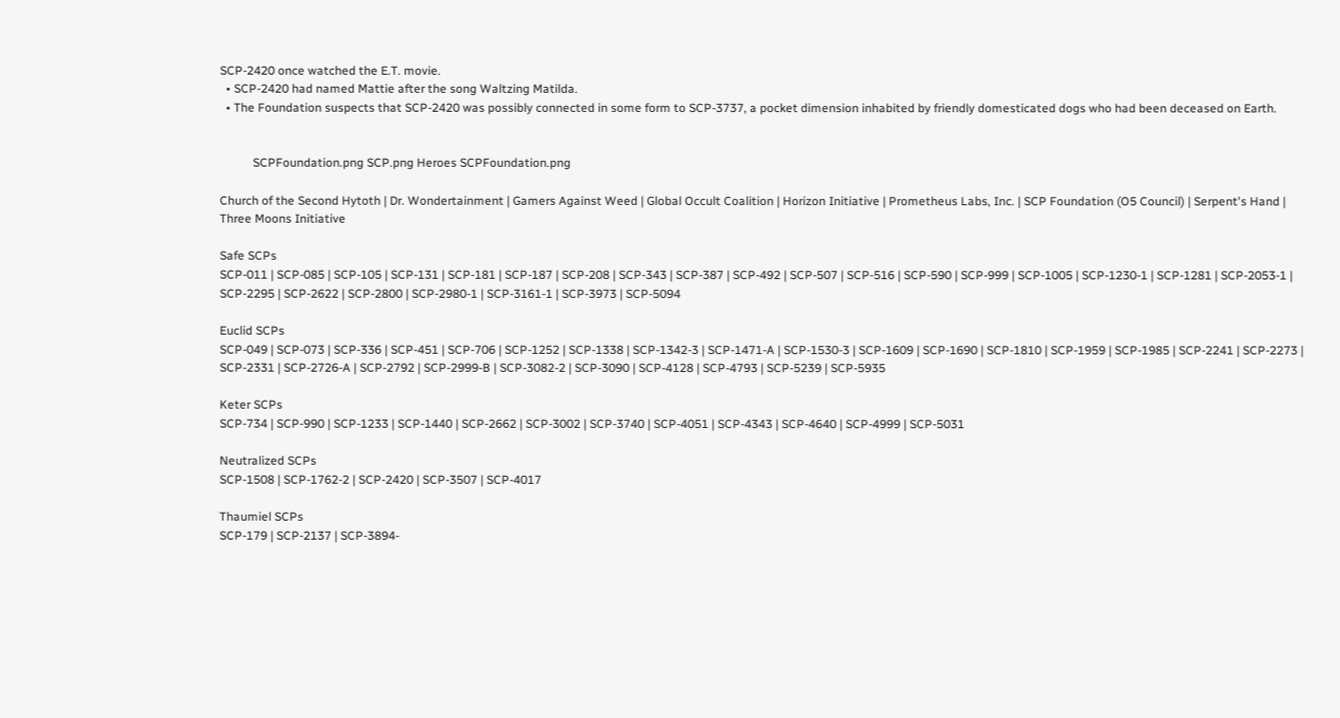SCP-2420 once watched the E.T. movie.
  • SCP-2420 had named Mattie after the song Waltzing Matilda.
  • The Foundation suspects that SCP-2420 was possibly connected in some form to SCP-3737, a pocket dimension inhabited by friendly domesticated dogs who had been deceased on Earth.


           SCPFoundation.png SCP.png Heroes SCPFoundation.png

Church of the Second Hytoth | Dr. Wondertainment | Gamers Against Weed | Global Occult Coalition | Horizon Initiative | Prometheus Labs, Inc. | SCP Foundation (O5 Council) | Serpent's Hand | Three Moons Initiative

Safe SCPs
SCP-011 | SCP-085 | SCP-105 | SCP-131 | SCP-181 | SCP-187 | SCP-208 | SCP-343 | SCP-387 | SCP-492 | SCP-507 | SCP-516 | SCP-590 | SCP-999 | SCP-1005 | SCP-1230-1 | SCP-1281 | SCP-2053-1 | SCP-2295 | SCP-2622 | SCP-2800 | SCP-2980-1 | SCP-3161-1 | SCP-3973 | SCP-5094

Euclid SCPs
SCP-049 | SCP-073 | SCP-336 | SCP-451 | SCP-706 | SCP-1252 | SCP-1338 | SCP-1342-3 | SCP-1471-A | SCP-1530-3 | SCP-1609 | SCP-1690 | SCP-1810 | SCP-1959 | SCP-1985 | SCP-2241 | SCP-2273 | SCP-2331 | SCP-2726-A | SCP-2792 | SCP-2999-B | SCP-3082-2 | SCP-3090 | SCP-4128 | SCP-4793 | SCP-5239 | SCP-5935

Keter SCPs
SCP-734 | SCP-990 | SCP-1233 | SCP-1440 | SCP-2662 | SCP-3002 | SCP-3740 | SCP-4051 | SCP-4343 | SCP-4640 | SCP-4999 | SCP-5031

Neutralized SCPs
SCP-1508 | SCP-1762-2 | SCP-2420 | SCP-3507 | SCP-4017

Thaumiel SCPs
SCP-179 | SCP-2137 | SCP-3894-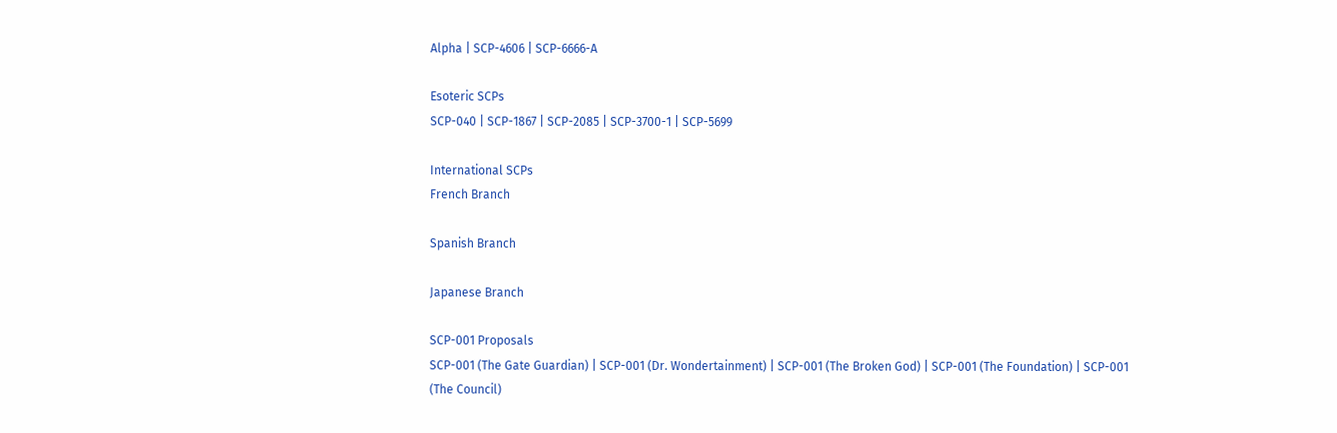Alpha | SCP-4606 | SCP-6666-A

Esoteric SCPs
SCP-040 | SCP-1867 | SCP-2085 | SCP-3700-1 | SCP-5699

International SCPs
French Branch

Spanish Branch

Japanese Branch

SCP-001 Proposals
SCP-001 (The Gate Guardian) | SCP-001 (Dr. Wondertainment) | SCP-001 (The Broken God) | SCP-001 (The Foundation) | SCP-001 (The Council)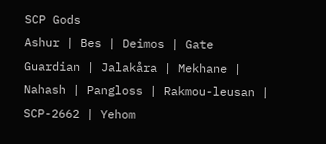SCP Gods
Ashur | Bes | Deimos | Gate Guardian | Jalakåra | Mekhane | Nahash | Pangloss | Rakmou-leusan | SCP-2662 | Yehom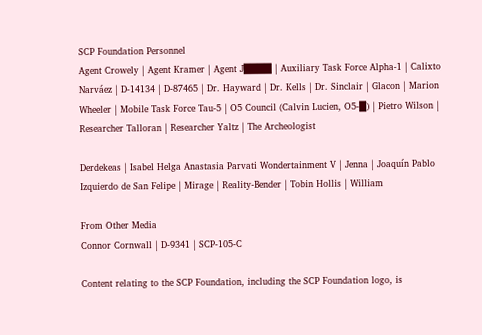SCP Foundation Personnel
Agent Crowely | Agent Kramer | Agent J████ | Auxiliary Task Force Alpha-1 | Calixto Narváez | D-14134 | D-87465 | Dr. Hayward | Dr. Kells | Dr. Sinclair | Glacon | Marion Wheeler | Mobile Task Force Tau-5 | O5 Council (Calvin Lucien, O5-█) | Pietro Wilson | Researcher Talloran | Researcher Yaltz | The Archeologist

Derdekeas | Isabel Helga Anastasia Parvati Wondertainment V | Jenna | Joaquín Pablo Izquierdo de San Felipe | Mirage | Reality-Bender | Tobin Hollis | William

From Other Media
Connor Cornwall | D-9341 | SCP-105-C

Content relating to the SCP Foundation, including the SCP Foundation logo, is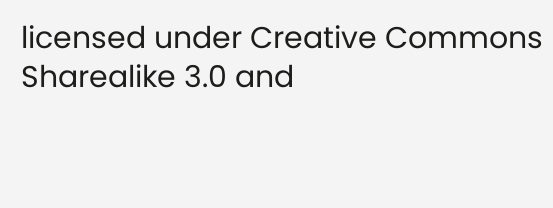licensed under Creative Commons Sharealike 3.0 and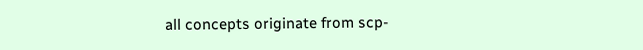all concepts originate from scp-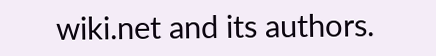wiki.net and its authors.